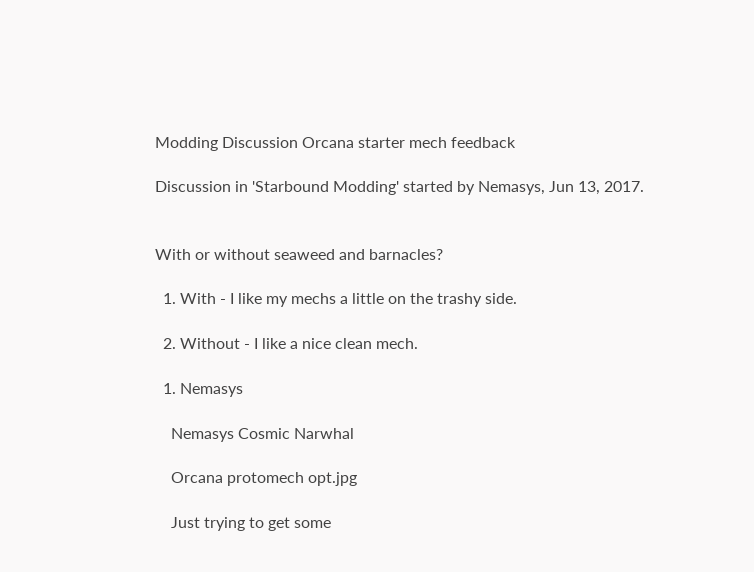Modding Discussion Orcana starter mech feedback

Discussion in 'Starbound Modding' started by Nemasys, Jun 13, 2017.


With or without seaweed and barnacles?

  1. With - I like my mechs a little on the trashy side.

  2. Without - I like a nice clean mech.

  1. Nemasys

    Nemasys Cosmic Narwhal

    Orcana protomech opt.jpg

    Just trying to get some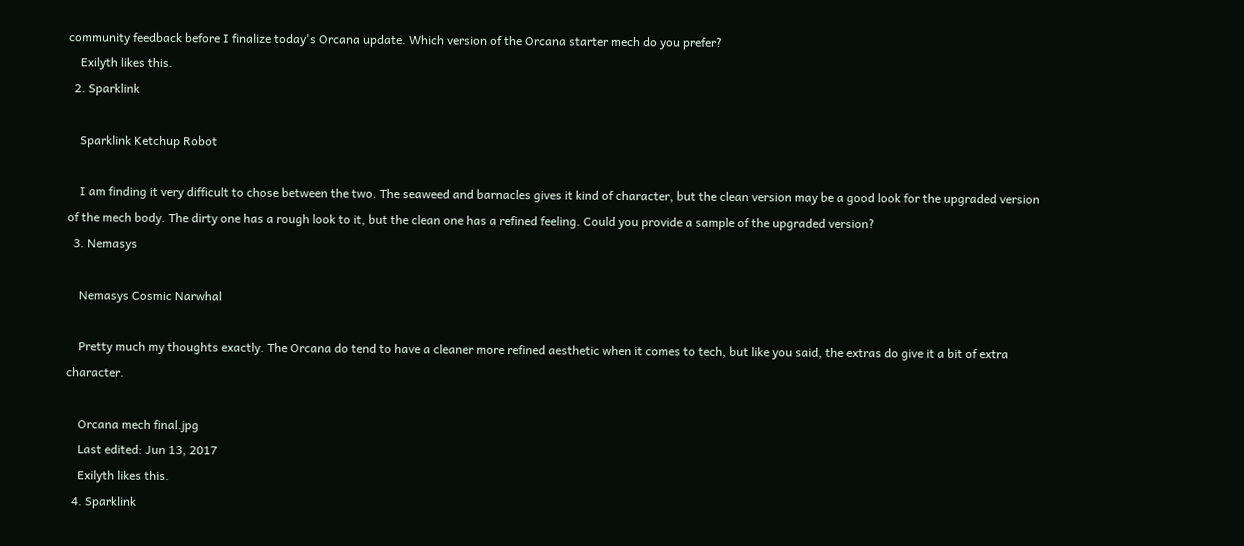community feedback before I finalize today's Orcana update. Which version of the Orcana starter mech do you prefer?
    Exilyth likes this.
  2. Sparklink

    Sparklink Ketchup Robot

    I am finding it very difficult to chose between the two. The seaweed and barnacles gives it kind of character, but the clean version may be a good look for the upgraded version of the mech body. The dirty one has a rough look to it, but the clean one has a refined feeling. Could you provide a sample of the upgraded version?
  3. Nemasys

    Nemasys Cosmic Narwhal

    Pretty much my thoughts exactly. The Orcana do tend to have a cleaner more refined aesthetic when it comes to tech, but like you said, the extras do give it a bit of extra character.

    Orcana mech final.jpg
    Last edited: Jun 13, 2017
    Exilyth likes this.
  4. Sparklink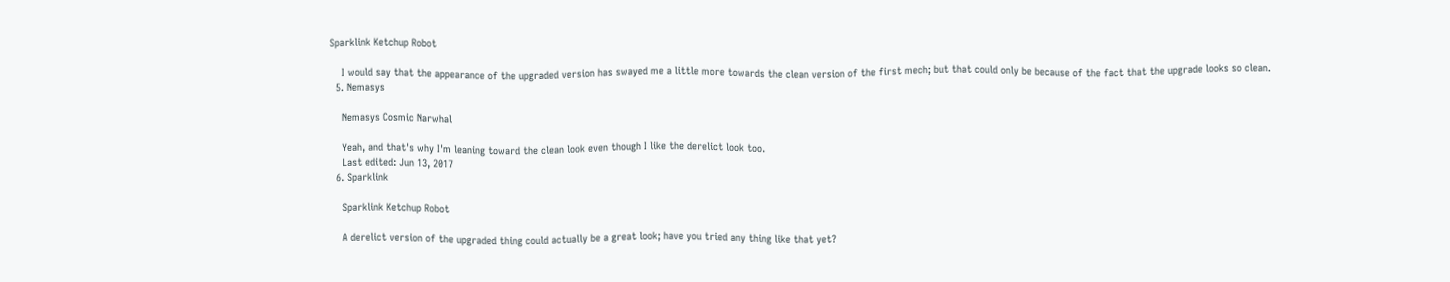Sparklink Ketchup Robot

    I would say that the appearance of the upgraded version has swayed me a little more towards the clean version of the first mech; but that could only be because of the fact that the upgrade looks so clean.
  5. Nemasys

    Nemasys Cosmic Narwhal

    Yeah, and that's why I'm leaning toward the clean look even though I like the derelict look too.
    Last edited: Jun 13, 2017
  6. Sparklink

    Sparklink Ketchup Robot

    A derelict version of the upgraded thing could actually be a great look; have you tried any thing like that yet?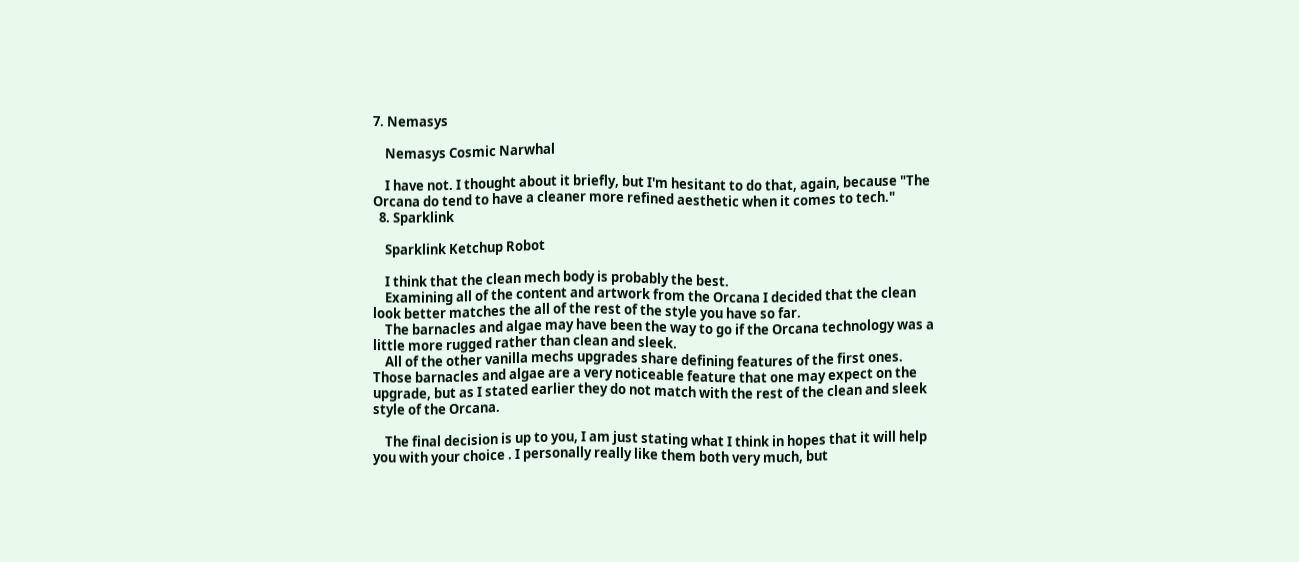7. Nemasys

    Nemasys Cosmic Narwhal

    I have not. I thought about it briefly, but I'm hesitant to do that, again, because "The Orcana do tend to have a cleaner more refined aesthetic when it comes to tech."
  8. Sparklink

    Sparklink Ketchup Robot

    I think that the clean mech body is probably the best.
    Examining all of the content and artwork from the Orcana I decided that the clean look better matches the all of the rest of the style you have so far.
    The barnacles and algae may have been the way to go if the Orcana technology was a little more rugged rather than clean and sleek.
    All of the other vanilla mechs upgrades share defining features of the first ones. Those barnacles and algae are a very noticeable feature that one may expect on the upgrade, but as I stated earlier they do not match with the rest of the clean and sleek style of the Orcana.

    The final decision is up to you, I am just stating what I think in hopes that it will help you with your choice . I personally really like them both very much, but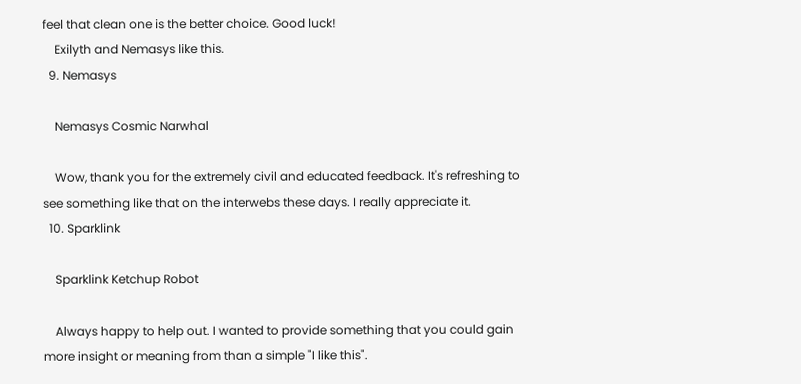feel that clean one is the better choice. Good luck!
    Exilyth and Nemasys like this.
  9. Nemasys

    Nemasys Cosmic Narwhal

    Wow, thank you for the extremely civil and educated feedback. It's refreshing to see something like that on the interwebs these days. I really appreciate it.
  10. Sparklink

    Sparklink Ketchup Robot

    Always happy to help out. I wanted to provide something that you could gain more insight or meaning from than a simple "I like this".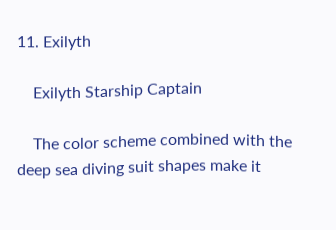11. Exilyth

    Exilyth Starship Captain

    The color scheme combined with the deep sea diving suit shapes make it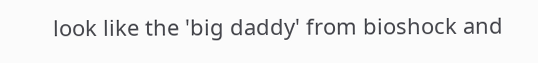look like the 'big daddy' from bioshock and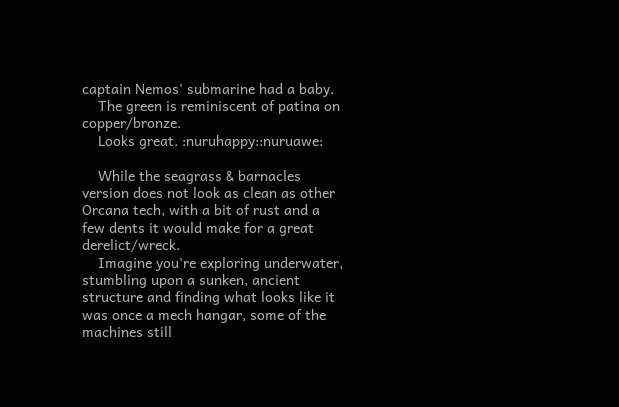captain Nemos' submarine had a baby.
    The green is reminiscent of patina on copper/bronze.
    Looks great. :nuruhappy::nuruawe:

    While the seagrass & barnacles version does not look as clean as other Orcana tech, with a bit of rust and a few dents it would make for a great derelict/wreck.
    Imagine you're exploring underwater, stumbling upon a sunken, ancient structure and finding what looks like it was once a mech hangar, some of the machines still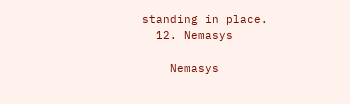standing in place.
  12. Nemasys

    Nemasys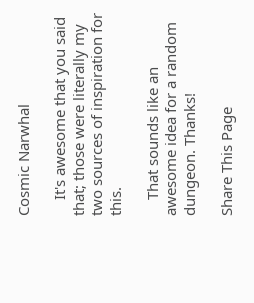Cosmic Narwhal

    It's awesome that you said that; those were literally my two sources of inspiration for this.

    That sounds like an awesome idea for a random dungeon. Thanks!

Share This Page